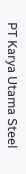PT Karya Utama Steel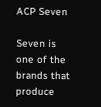ACP Seven

Seven is one of the brands that produce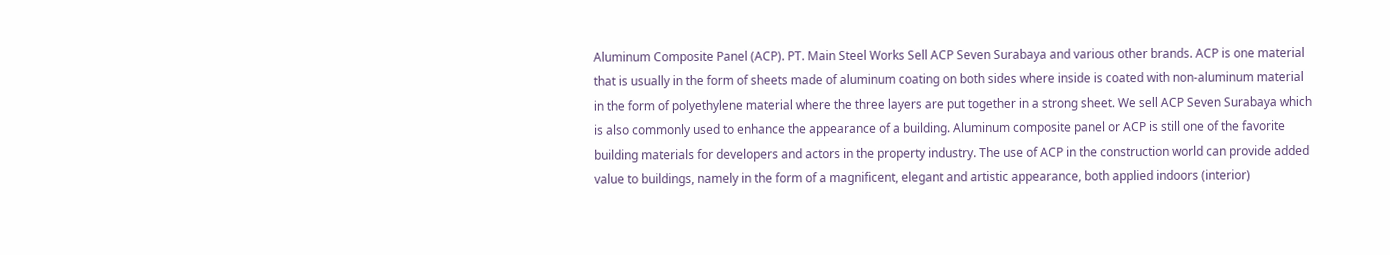Aluminum Composite Panel (ACP). PT. Main Steel Works Sell ACP Seven Surabaya and various other brands. ACP is one material that is usually in the form of sheets made of aluminum coating on both sides where inside is coated with non-aluminum material in the form of polyethylene material where the three layers are put together in a strong sheet. We sell ACP Seven Surabaya which is also commonly used to enhance the appearance of a building. Aluminum composite panel or ACP is still one of the favorite building materials for developers and actors in the property industry. The use of ACP in the construction world can provide added value to buildings, namely in the form of a magnificent, elegant and artistic appearance, both applied indoors (interior)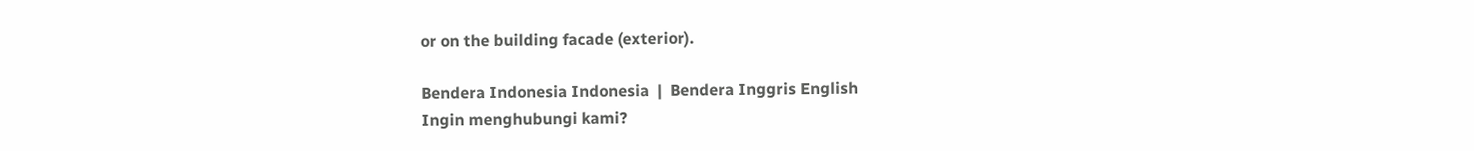or on the building facade (exterior).

Bendera Indonesia Indonesia  |  Bendera Inggris English
Ingin menghubungi kami?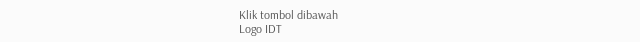Klik tombol dibawah
Logo IDT